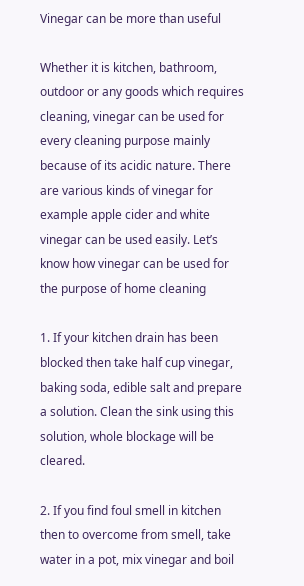Vinegar can be more than useful

Whether it is kitchen, bathroom, outdoor or any goods which requires cleaning, vinegar can be used for every cleaning purpose mainly because of its acidic nature. There are various kinds of vinegar for example apple cider and white vinegar can be used easily. Let’s know how vinegar can be used for the purpose of home cleaning

1. If your kitchen drain has been blocked then take half cup vinegar, baking soda, edible salt and prepare a solution. Clean the sink using this solution, whole blockage will be cleared.

2. If you find foul smell in kitchen then to overcome from smell, take water in a pot, mix vinegar and boil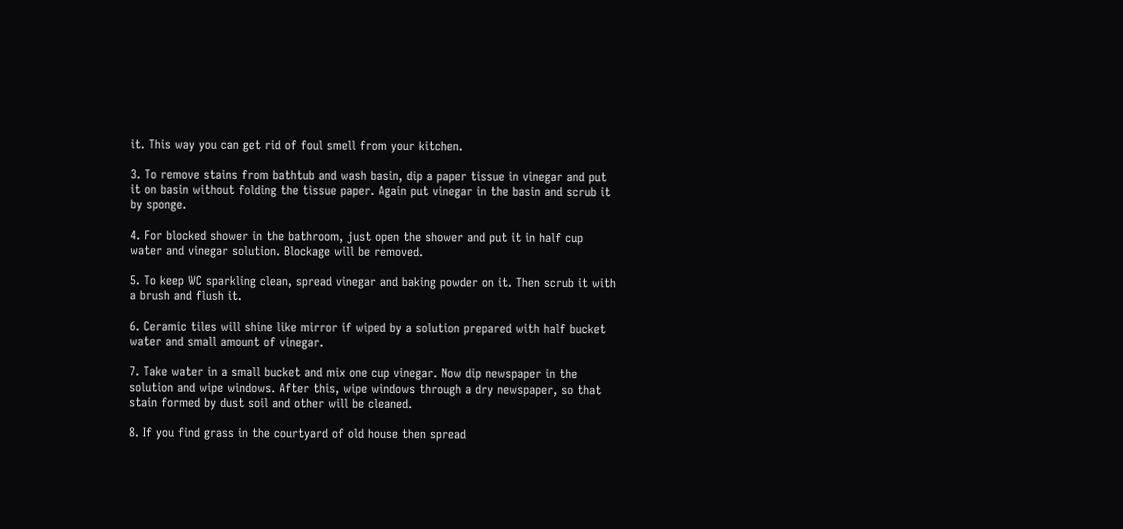it. This way you can get rid of foul smell from your kitchen.

3. To remove stains from bathtub and wash basin, dip a paper tissue in vinegar and put it on basin without folding the tissue paper. Again put vinegar in the basin and scrub it by sponge.

4. For blocked shower in the bathroom, just open the shower and put it in half cup water and vinegar solution. Blockage will be removed.

5. To keep WC sparkling clean, spread vinegar and baking powder on it. Then scrub it with a brush and flush it.

6. Ceramic tiles will shine like mirror if wiped by a solution prepared with half bucket water and small amount of vinegar.

7. Take water in a small bucket and mix one cup vinegar. Now dip newspaper in the solution and wipe windows. After this, wipe windows through a dry newspaper, so that stain formed by dust soil and other will be cleaned.

8. If you find grass in the courtyard of old house then spread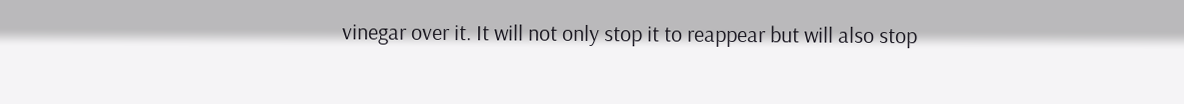vinegar over it. It will not only stop it to reappear but will also stop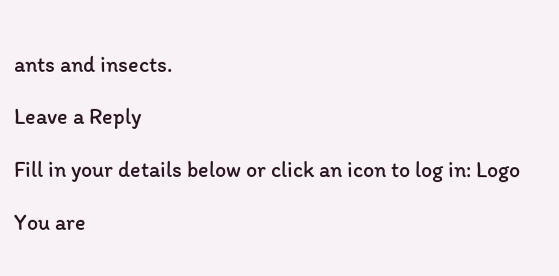ants and insects.

Leave a Reply

Fill in your details below or click an icon to log in: Logo

You are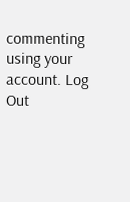commenting using your account. Log Out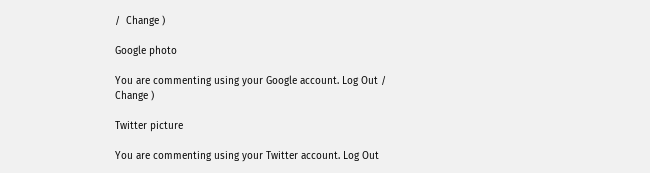/  Change )

Google photo

You are commenting using your Google account. Log Out /  Change )

Twitter picture

You are commenting using your Twitter account. Log Out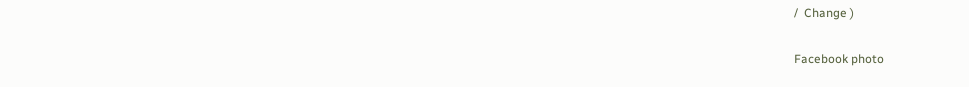/  Change )

Facebook photo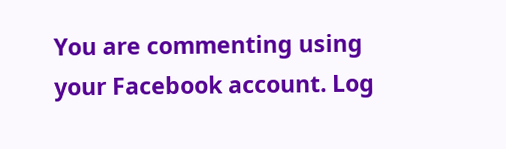You are commenting using your Facebook account. Log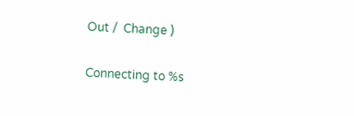Out /  Change )

Connecting to %s